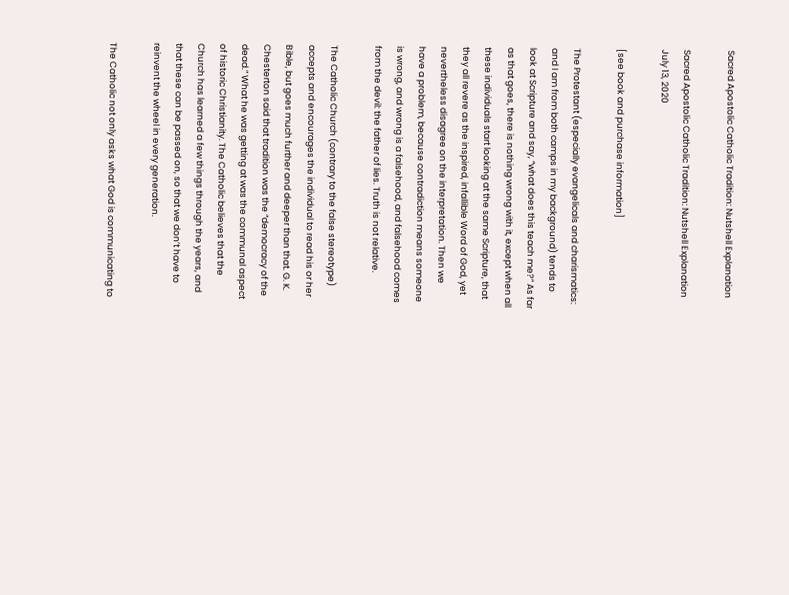Sacred Apostolic Catholic Tradition: Nutshell Explanation

Sacred Apostolic Catholic Tradition: Nutshell Explanation July 13, 2020

[see book and purchase information]

The Protestant (especially evangelicals and charismatics: and I am from both camps in my background) tends to look at Scripture and say, “what does this teach me?” As far as that goes, there is nothing wrong with it, except when all these individuals start looking at the same Scripture, that they all revere as the inspired, infallible Word of God, yet nevertheless disagree on the interpretation. Then we have a problem, because contradiction means someone is wrong, and wrong is a falsehood, and falsehood comes from the devil: the father of lies. Truth is not relative.

The Catholic Church (contrary to the false stereotype) accepts and encourages the individual to read his or her Bible, but goes much further and deeper than that. G. K. Chesterton said that tradition was the “democracy of the dead.” What he was getting at was the communal aspect of historic Christianity. The Catholic believes that the Church has learned a few things through the years, and that these can be passed on, so that we don’t have to reinvent the wheel in every generation.

The Catholic not only asks what God is communicating to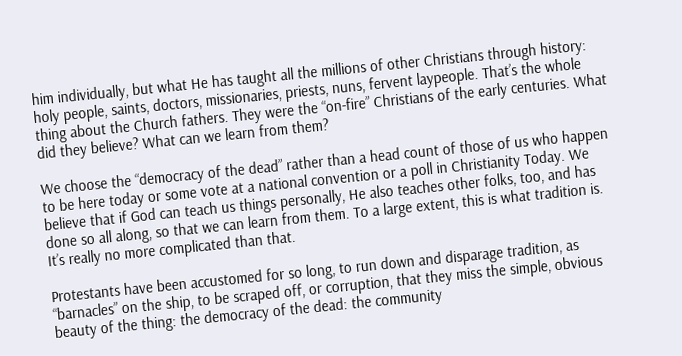him individually, but what He has taught all the millions of other Christians through history: holy people, saints, doctors, missionaries, priests, nuns, fervent laypeople. That’s the whole thing about the Church fathers. They were the “on-fire” Christians of the early centuries. What did they believe? What can we learn from them?

We choose the “democracy of the dead” rather than a head count of those of us who happen to be here today or some vote at a national convention or a poll in Christianity Today. We believe that if God can teach us things personally, He also teaches other folks, too, and has done so all along, so that we can learn from them. To a large extent, this is what tradition is. It’s really no more complicated than that.

Protestants have been accustomed for so long, to run down and disparage tradition, as “barnacles” on the ship, to be scraped off, or corruption, that they miss the simple, obvious beauty of the thing: the democracy of the dead: the community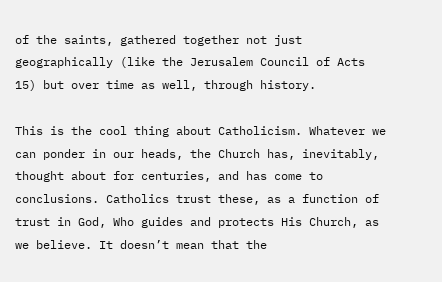of the saints, gathered together not just geographically (like the Jerusalem Council of Acts 15) but over time as well, through history.

This is the cool thing about Catholicism. Whatever we can ponder in our heads, the Church has, inevitably, thought about for centuries, and has come to conclusions. Catholics trust these, as a function of trust in God, Who guides and protects His Church, as we believe. It doesn’t mean that the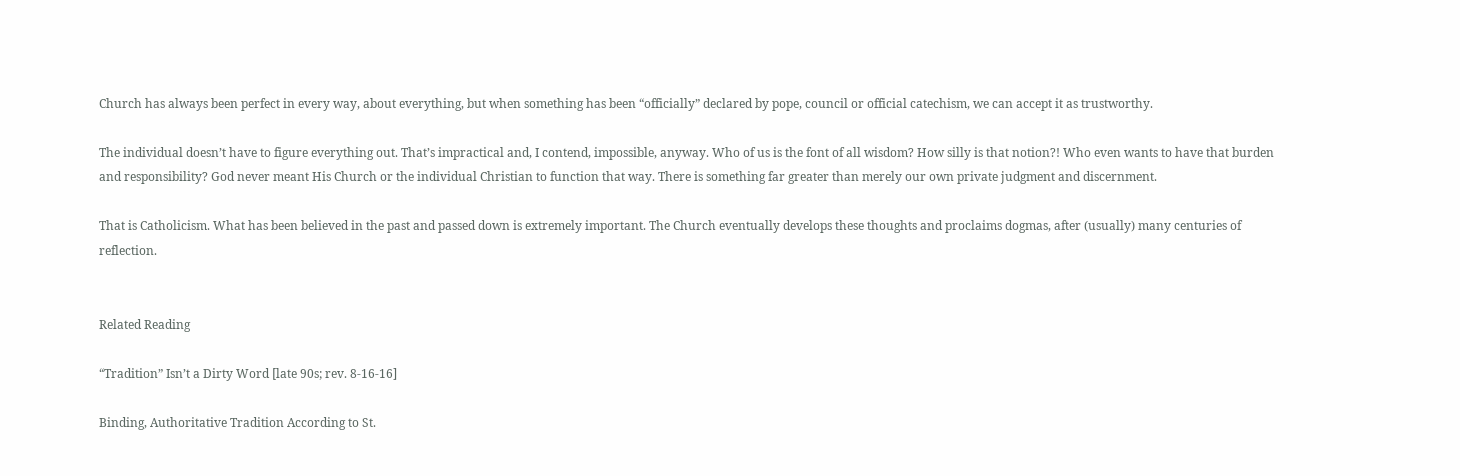Church has always been perfect in every way, about everything, but when something has been “officially” declared by pope, council or official catechism, we can accept it as trustworthy.

The individual doesn’t have to figure everything out. That’s impractical and, I contend, impossible, anyway. Who of us is the font of all wisdom? How silly is that notion?! Who even wants to have that burden and responsibility? God never meant His Church or the individual Christian to function that way. There is something far greater than merely our own private judgment and discernment.

That is Catholicism. What has been believed in the past and passed down is extremely important. The Church eventually develops these thoughts and proclaims dogmas, after (usually) many centuries of reflection.


Related Reading

“Tradition” Isn’t a Dirty Word [late 90s; rev. 8-16-16]

Binding, Authoritative Tradition According to St.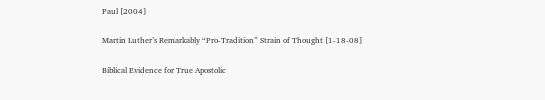Paul [2004]

Martin Luther’s Remarkably “Pro-Tradition” Strain of Thought [1-18-08]

Biblical Evidence for True Apostolic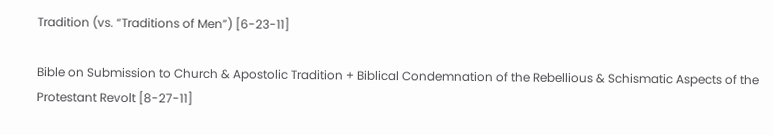Tradition (vs. “Traditions of Men”) [6-23-11]

Bible on Submission to Church & Apostolic Tradition + Biblical Condemnation of the Rebellious & Schismatic Aspects of the Protestant Revolt [8-27-11]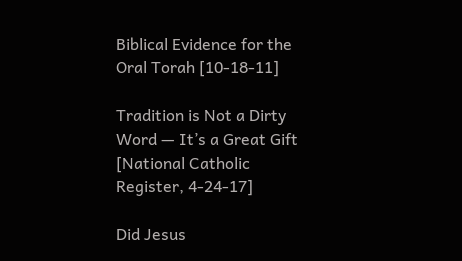Biblical Evidence for the Oral Torah [10-18-11]

Tradition is Not a Dirty Word — It’s a Great Gift [National Catholic Register, 4-24-17]

Did Jesus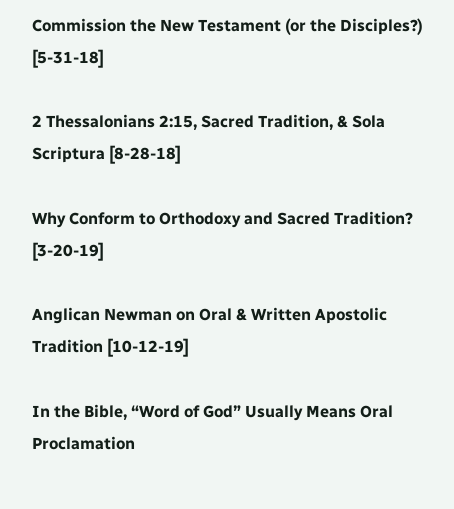Commission the New Testament (or the Disciples?) [5-31-18]

2 Thessalonians 2:15, Sacred Tradition, & Sola Scriptura [8-28-18]

Why Conform to Orthodoxy and Sacred Tradition? [3-20-19]

Anglican Newman on Oral & Written Apostolic Tradition [10-12-19]

In the Bible, “Word of God” Usually Means Oral Proclamation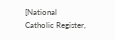[National Catholic Register,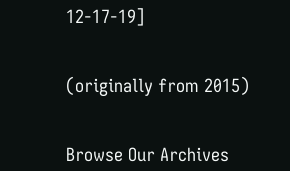12-17-19]


(originally from 2015)


Browse Our Archives